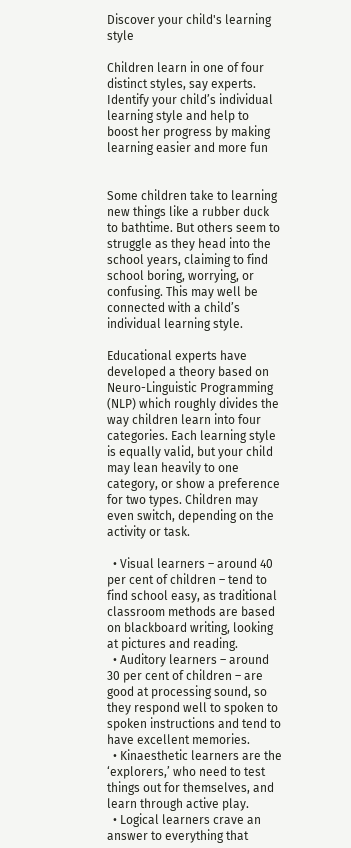Discover your child's learning style

Children learn in one of four distinct styles, say experts. Identify your child’s individual learning style and help to boost her progress by making learning easier and more fun


Some children take to learning new things like a rubber duck to bathtime. But others seem to struggle as they head into the school years, claiming to find school boring, worrying, or confusing. This may well be connected with a child’s individual learning style.

Educational experts have developed a theory based on Neuro-Linguistic Programming (NLP) which roughly divides the way children learn into four categories. Each learning style is equally valid, but your child may lean heavily to one category, or show a preference for two types. Children may even switch, depending on the activity or task.

  • Visual learners – around 40 per cent of children – tend to find school easy, as traditional classroom methods are based on blackboard writing, looking at pictures and reading.
  • Auditory learners – around 30 per cent of children – are good at processing sound, so they respond well to spoken to spoken instructions and tend to have excellent memories.
  • Kinaesthetic learners are the ‘explorers,’ who need to test things out for themselves, and learn through active play.
  • Logical learners crave an answer to everything that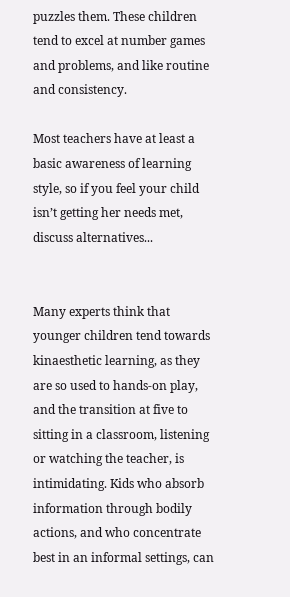puzzles them. These children tend to excel at number games and problems, and like routine and consistency.

Most teachers have at least a basic awareness of learning style, so if you feel your child isn’t getting her needs met, discuss alternatives...


Many experts think that younger children tend towards kinaesthetic learning, as they are so used to hands-on play, and the transition at five to sitting in a classroom, listening or watching the teacher, is intimidating. Kids who absorb information through bodily actions, and who concentrate best in an informal settings, can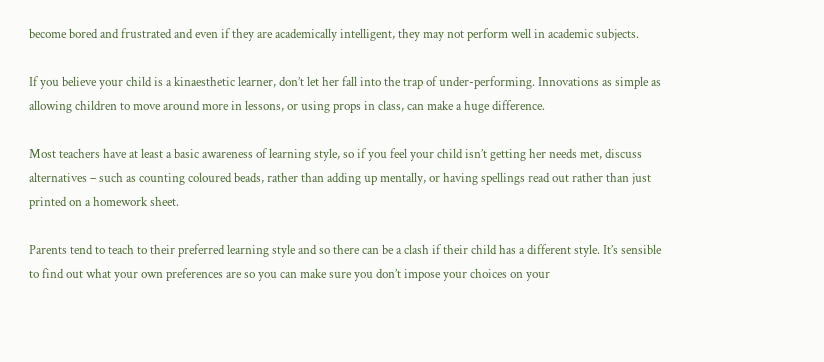become bored and frustrated and even if they are academically intelligent, they may not perform well in academic subjects.

If you believe your child is a kinaesthetic learner, don’t let her fall into the trap of under-performing. Innovations as simple as allowing children to move around more in lessons, or using props in class, can make a huge difference.

Most teachers have at least a basic awareness of learning style, so if you feel your child isn’t getting her needs met, discuss alternatives – such as counting coloured beads, rather than adding up mentally, or having spellings read out rather than just printed on a homework sheet.

Parents tend to teach to their preferred learning style and so there can be a clash if their child has a different style. It’s sensible to find out what your own preferences are so you can make sure you don’t impose your choices on your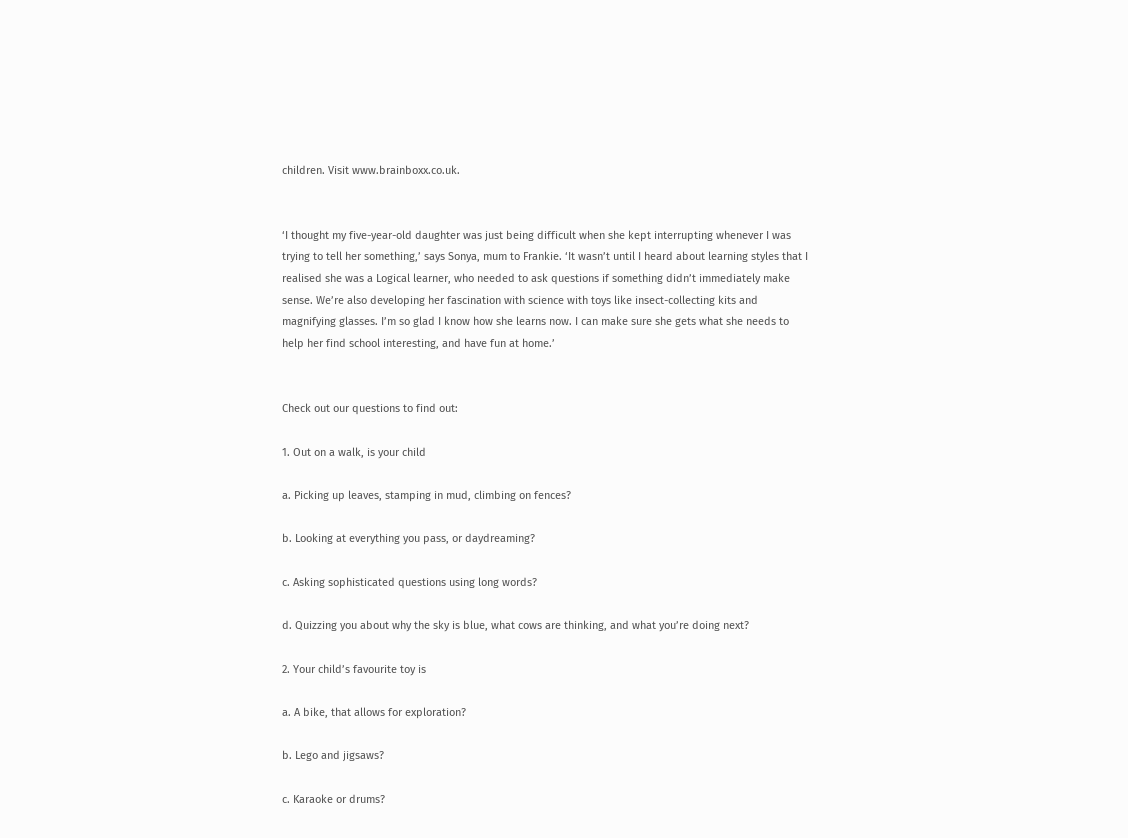children. Visit www.brainboxx.co.uk.


‘I thought my five-year-old daughter was just being difficult when she kept interrupting whenever I was trying to tell her something,’ says Sonya, mum to Frankie. ‘It wasn’t until I heard about learning styles that I realised she was a Logical learner, who needed to ask questions if something didn’t immediately make sense. We’re also developing her fascination with science with toys like insect-collecting kits and magnifying glasses. I’m so glad I know how she learns now. I can make sure she gets what she needs to help her find school interesting, and have fun at home.’


Check out our questions to find out:

1. Out on a walk, is your child

a. Picking up leaves, stamping in mud, climbing on fences?

b. Looking at everything you pass, or daydreaming?

c. Asking sophisticated questions using long words?

d. Quizzing you about why the sky is blue, what cows are thinking, and what you’re doing next?

2. Your child’s favourite toy is

a. A bike, that allows for exploration?

b. Lego and jigsaws?

c. Karaoke or drums?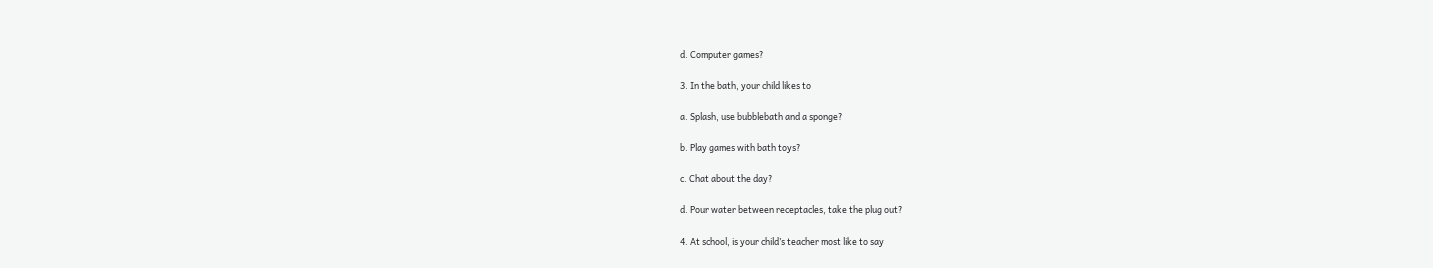d. Computer games?

3. In the bath, your child likes to

a. Splash, use bubblebath and a sponge?

b. Play games with bath toys?

c. Chat about the day?

d. Pour water between receptacles, take the plug out?

4. At school, is your child’s teacher most like to say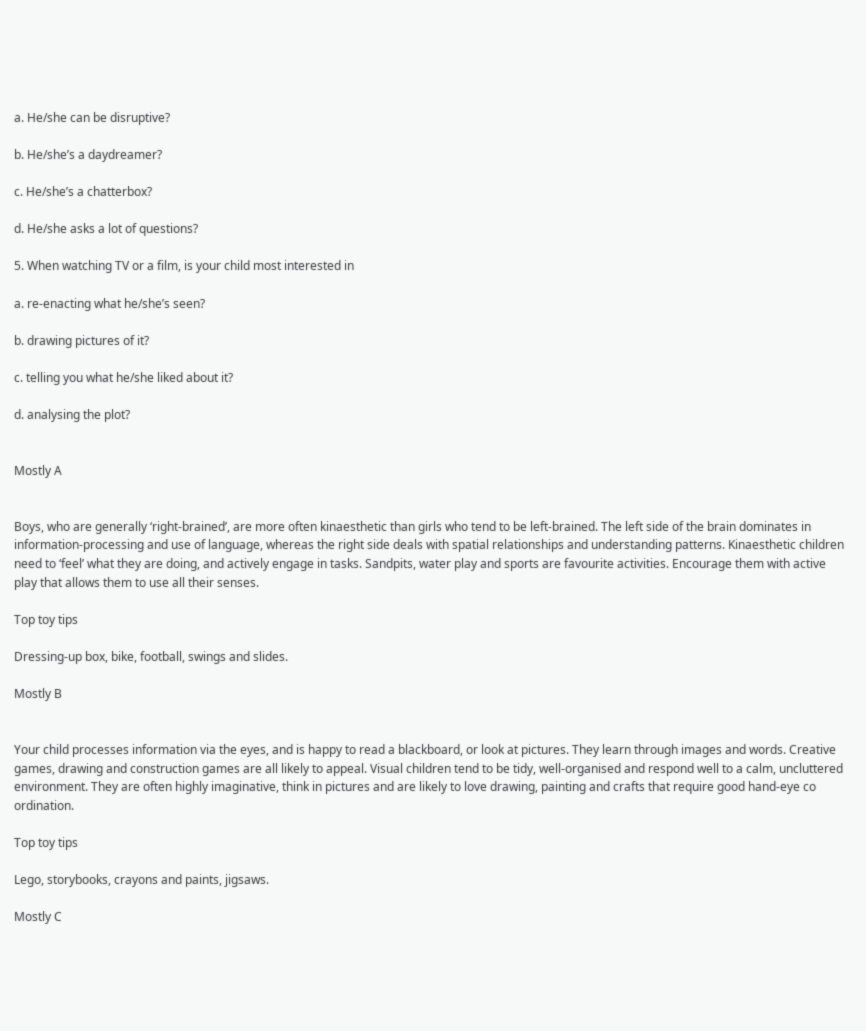a. He/she can be disruptive?

b. He/she’s a daydreamer?

c. He/she’s a chatterbox?

d. He/she asks a lot of questions?

5. When watching TV or a film, is your child most interested in

a. re-enacting what he/she’s seen?

b. drawing pictures of it?

c. telling you what he/she liked about it?

d. analysing the plot?


Mostly A


Boys, who are generally ‘right-brained’, are more often kinaesthetic than girls who tend to be left-brained. The left side of the brain dominates in information-processing and use of language, whereas the right side deals with spatial relationships and understanding patterns. Kinaesthetic children need to ‘feel’ what they are doing, and actively engage in tasks. Sandpits, water play and sports are favourite activities. Encourage them with active play that allows them to use all their senses.

Top toy tips

Dressing-up box, bike, football, swings and slides.

Mostly B


Your child processes information via the eyes, and is happy to read a blackboard, or look at pictures. They learn through images and words. Creative games, drawing and construction games are all likely to appeal. Visual children tend to be tidy, well-organised and respond well to a calm, uncluttered environment. They are often highly imaginative, think in pictures and are likely to love drawing, painting and crafts that require good hand-eye co ordination.

Top toy tips

Lego, storybooks, crayons and paints, jigsaws.

Mostly C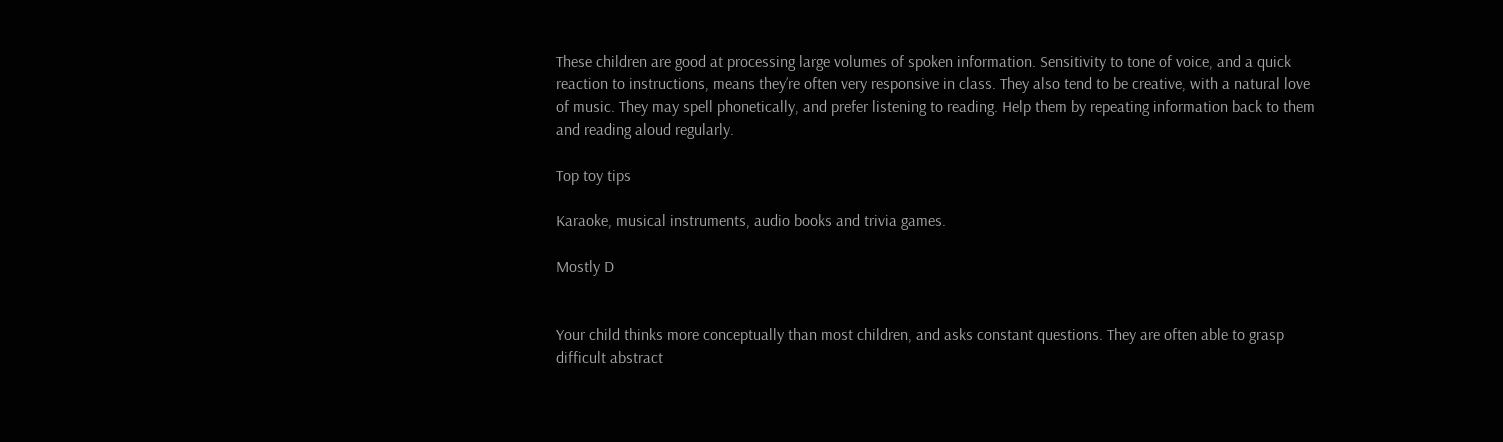These children are good at processing large volumes of spoken information. Sensitivity to tone of voice, and a quick reaction to instructions, means they’re often very responsive in class. They also tend to be creative, with a natural love of music. They may spell phonetically, and prefer listening to reading. Help them by repeating information back to them and reading aloud regularly.

Top toy tips

Karaoke, musical instruments, audio books and trivia games.

Mostly D


Your child thinks more conceptually than most children, and asks constant questions. They are often able to grasp difficult abstract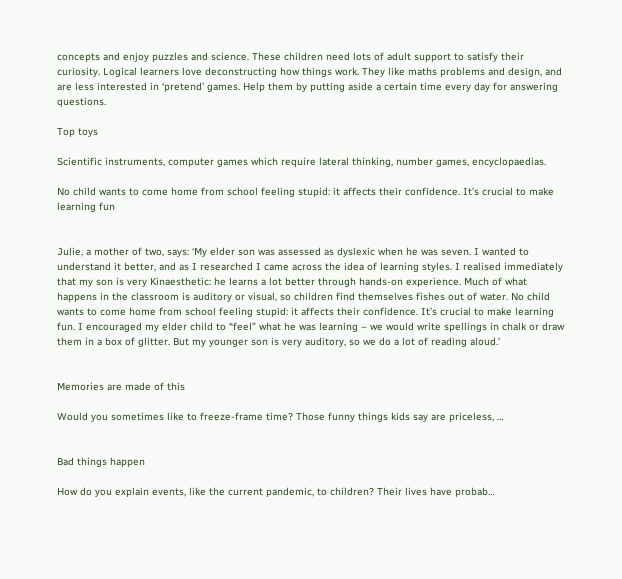concepts and enjoy puzzles and science. These children need lots of adult support to satisfy their curiosity. Logical learners love deconstructing how things work. They like maths problems and design, and are less interested in ‘pretend’ games. Help them by putting aside a certain time every day for answering questions.

Top toys

Scientific instruments, computer games which require lateral thinking, number games, encyclopaedias.

No child wants to come home from school feeling stupid: it affects their confidence. It’s crucial to make learning fun


Julie, a mother of two, says: ‘My elder son was assessed as dyslexic when he was seven. I wanted to understand it better, and as I researched I came across the idea of learning styles. I realised immediately that my son is very Kinaesthetic: he learns a lot better through hands-on experience. Much of what happens in the classroom is auditory or visual, so children find themselves fishes out of water. No child wants to come home from school feeling stupid: it affects their confidence. It’s crucial to make learning fun. I encouraged my elder child to “feel” what he was learning – we would write spellings in chalk or draw them in a box of glitter. But my younger son is very auditory, so we do a lot of reading aloud.’


Memories are made of this

Would you sometimes like to freeze-frame time? Those funny things kids say are priceless, …


Bad things happen

How do you explain events, like the current pandemic, to children? Their lives have probab…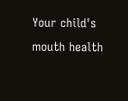Your child's mouth health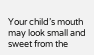Your child’s mouth may look small and sweet from the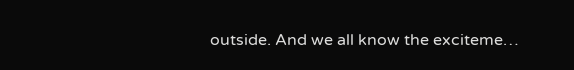outside. And we all know the exciteme…